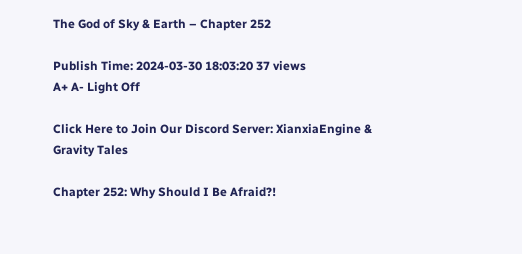The God of Sky & Earth – Chapter 252

Publish Time: 2024-03-30 18:03:20 37 views
A+ A- Light Off

Click Here to Join Our Discord Server: XianxiaEngine & Gravity Tales

Chapter 252: Why Should I Be Afraid?!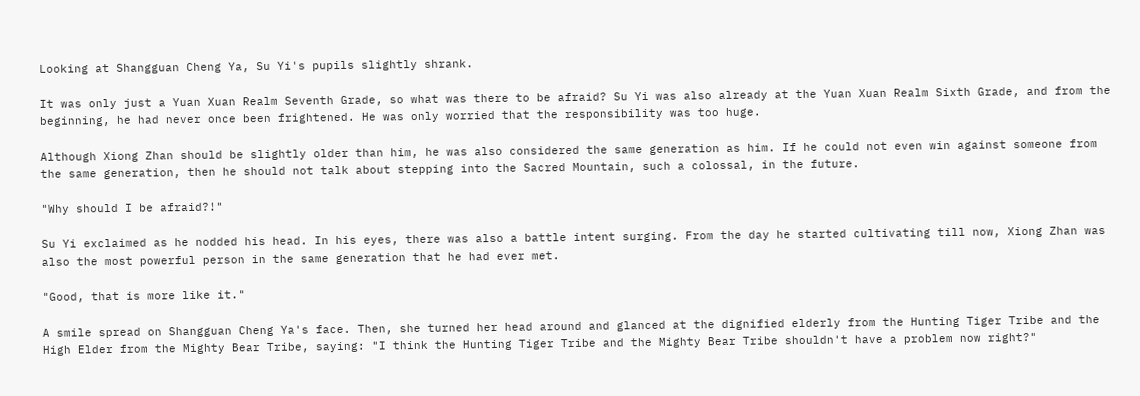Looking at Shangguan Cheng Ya, Su Yi's pupils slightly shrank.

It was only just a Yuan Xuan Realm Seventh Grade, so what was there to be afraid? Su Yi was also already at the Yuan Xuan Realm Sixth Grade, and from the beginning, he had never once been frightened. He was only worried that the responsibility was too huge.

Although Xiong Zhan should be slightly older than him, he was also considered the same generation as him. If he could not even win against someone from the same generation, then he should not talk about stepping into the Sacred Mountain, such a colossal, in the future.

"Why should I be afraid?!"

Su Yi exclaimed as he nodded his head. In his eyes, there was also a battle intent surging. From the day he started cultivating till now, Xiong Zhan was also the most powerful person in the same generation that he had ever met.

"Good, that is more like it."

A smile spread on Shangguan Cheng Ya's face. Then, she turned her head around and glanced at the dignified elderly from the Hunting Tiger Tribe and the High Elder from the Mighty Bear Tribe, saying: "I think the Hunting Tiger Tribe and the Mighty Bear Tribe shouldn't have a problem now right?"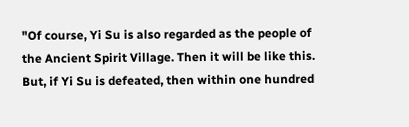"Of course, Yi Su is also regarded as the people of the Ancient Spirit Village. Then it will be like this. But, if Yi Su is defeated, then within one hundred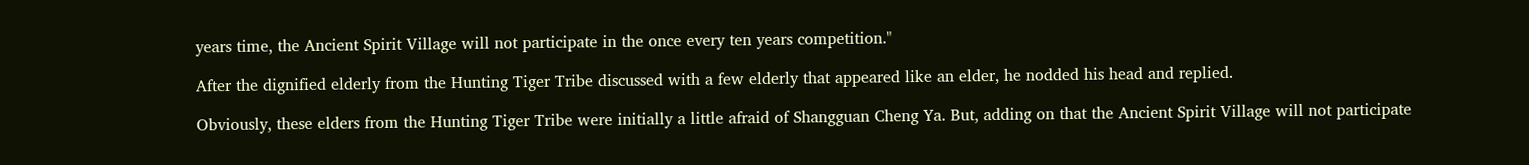years time, the Ancient Spirit Village will not participate in the once every ten years competition."

After the dignified elderly from the Hunting Tiger Tribe discussed with a few elderly that appeared like an elder, he nodded his head and replied.

Obviously, these elders from the Hunting Tiger Tribe were initially a little afraid of Shangguan Cheng Ya. But, adding on that the Ancient Spirit Village will not participate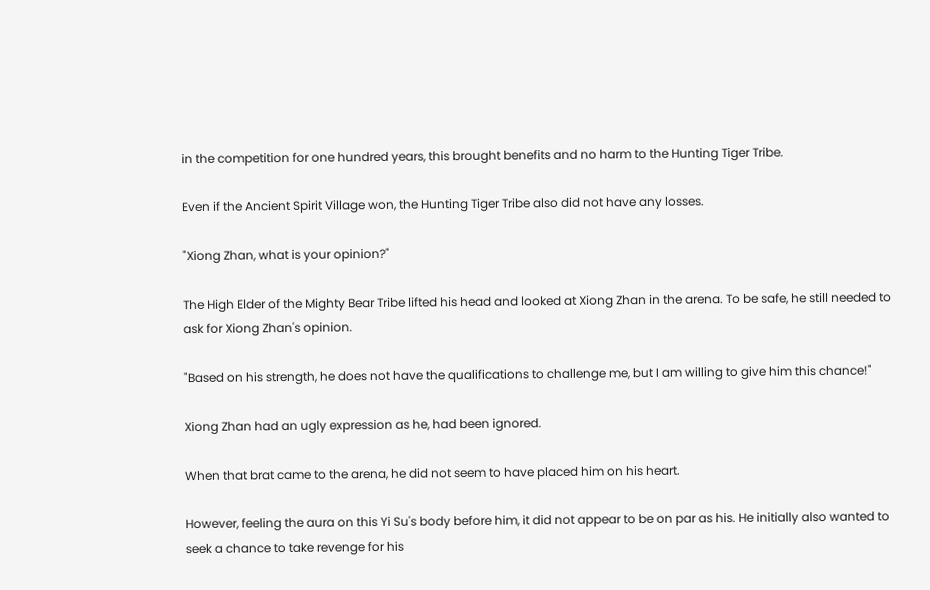in the competition for one hundred years, this brought benefits and no harm to the Hunting Tiger Tribe.

Even if the Ancient Spirit Village won, the Hunting Tiger Tribe also did not have any losses.

"Xiong Zhan, what is your opinion?"

The High Elder of the Mighty Bear Tribe lifted his head and looked at Xiong Zhan in the arena. To be safe, he still needed to ask for Xiong Zhan's opinion.

"Based on his strength, he does not have the qualifications to challenge me, but I am willing to give him this chance!"

Xiong Zhan had an ugly expression as he, had been ignored.

When that brat came to the arena, he did not seem to have placed him on his heart.

However, feeling the aura on this Yi Su's body before him, it did not appear to be on par as his. He initially also wanted to seek a chance to take revenge for his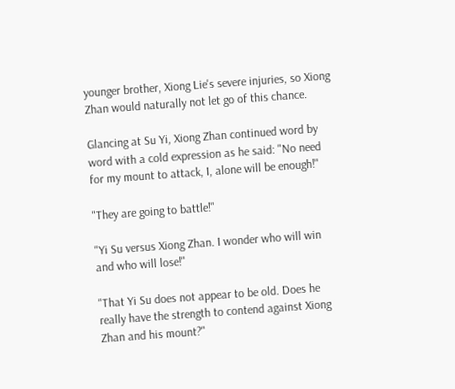younger brother, Xiong Lie's severe injuries, so Xiong Zhan would naturally not let go of this chance.

Glancing at Su Yi, Xiong Zhan continued word by word with a cold expression as he said: "No need for my mount to attack, I, alone will be enough!"

"They are going to battle!"

"Yi Su versus Xiong Zhan. I wonder who will win and who will lose!"

"That Yi Su does not appear to be old. Does he really have the strength to contend against Xiong Zhan and his mount?"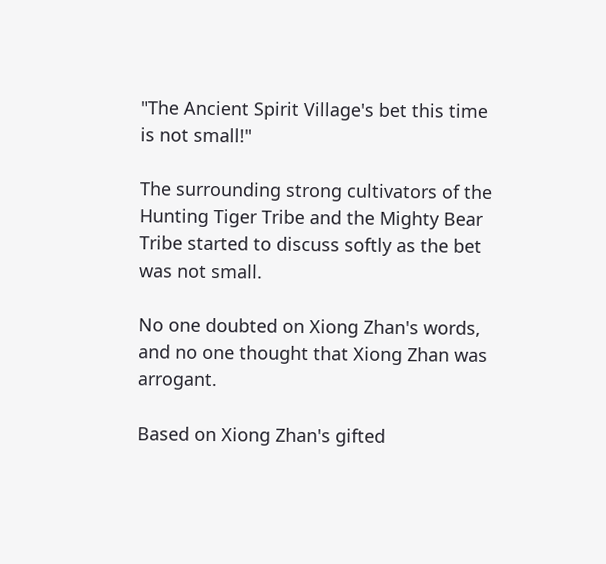"The Ancient Spirit Village's bet this time is not small!"

The surrounding strong cultivators of the Hunting Tiger Tribe and the Mighty Bear Tribe started to discuss softly as the bet was not small.

No one doubted on Xiong Zhan's words, and no one thought that Xiong Zhan was arrogant.

Based on Xiong Zhan's gifted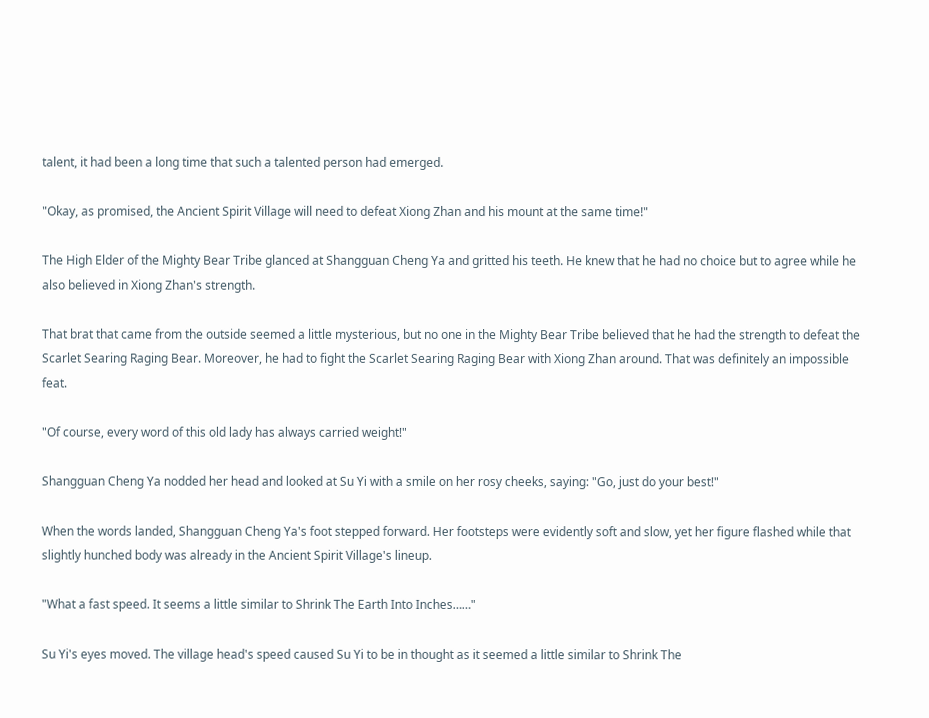talent, it had been a long time that such a talented person had emerged.

"Okay, as promised, the Ancient Spirit Village will need to defeat Xiong Zhan and his mount at the same time!"

The High Elder of the Mighty Bear Tribe glanced at Shangguan Cheng Ya and gritted his teeth. He knew that he had no choice but to agree while he also believed in Xiong Zhan's strength.

That brat that came from the outside seemed a little mysterious, but no one in the Mighty Bear Tribe believed that he had the strength to defeat the Scarlet Searing Raging Bear. Moreover, he had to fight the Scarlet Searing Raging Bear with Xiong Zhan around. That was definitely an impossible feat.

"Of course, every word of this old lady has always carried weight!"

Shangguan Cheng Ya nodded her head and looked at Su Yi with a smile on her rosy cheeks, saying: "Go, just do your best!"

When the words landed, Shangguan Cheng Ya's foot stepped forward. Her footsteps were evidently soft and slow, yet her figure flashed while that slightly hunched body was already in the Ancient Spirit Village's lineup.

"What a fast speed. It seems a little similar to Shrink The Earth Into Inches……"

Su Yi's eyes moved. The village head's speed caused Su Yi to be in thought as it seemed a little similar to Shrink The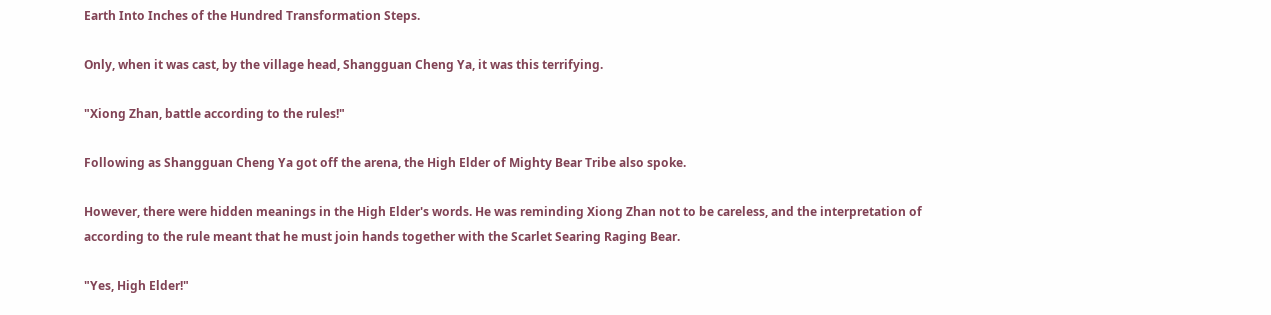Earth Into Inches of the Hundred Transformation Steps.

Only, when it was cast, by the village head, Shangguan Cheng Ya, it was this terrifying.

"Xiong Zhan, battle according to the rules!"

Following as Shangguan Cheng Ya got off the arena, the High Elder of Mighty Bear Tribe also spoke.

However, there were hidden meanings in the High Elder's words. He was reminding Xiong Zhan not to be careless, and the interpretation of according to the rule meant that he must join hands together with the Scarlet Searing Raging Bear.

"Yes, High Elder!"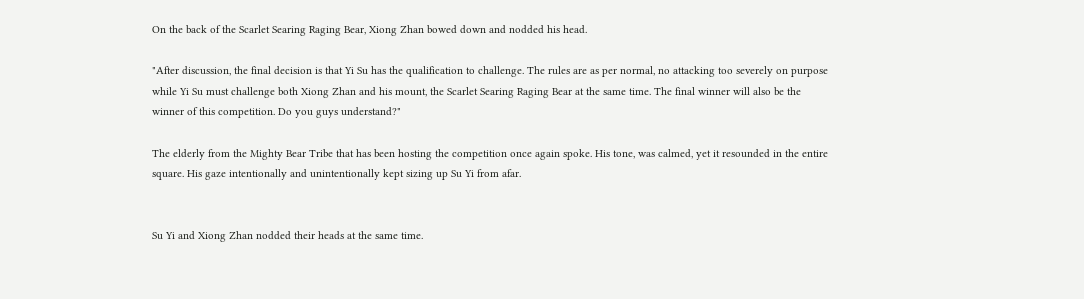On the back of the Scarlet Searing Raging Bear, Xiong Zhan bowed down and nodded his head.

"After discussion, the final decision is that Yi Su has the qualification to challenge. The rules are as per normal, no attacking too severely on purpose while Yi Su must challenge both Xiong Zhan and his mount, the Scarlet Searing Raging Bear at the same time. The final winner will also be the winner of this competition. Do you guys understand?"

The elderly from the Mighty Bear Tribe that has been hosting the competition once again spoke. His tone, was calmed, yet it resounded in the entire square. His gaze intentionally and unintentionally kept sizing up Su Yi from afar.


Su Yi and Xiong Zhan nodded their heads at the same time.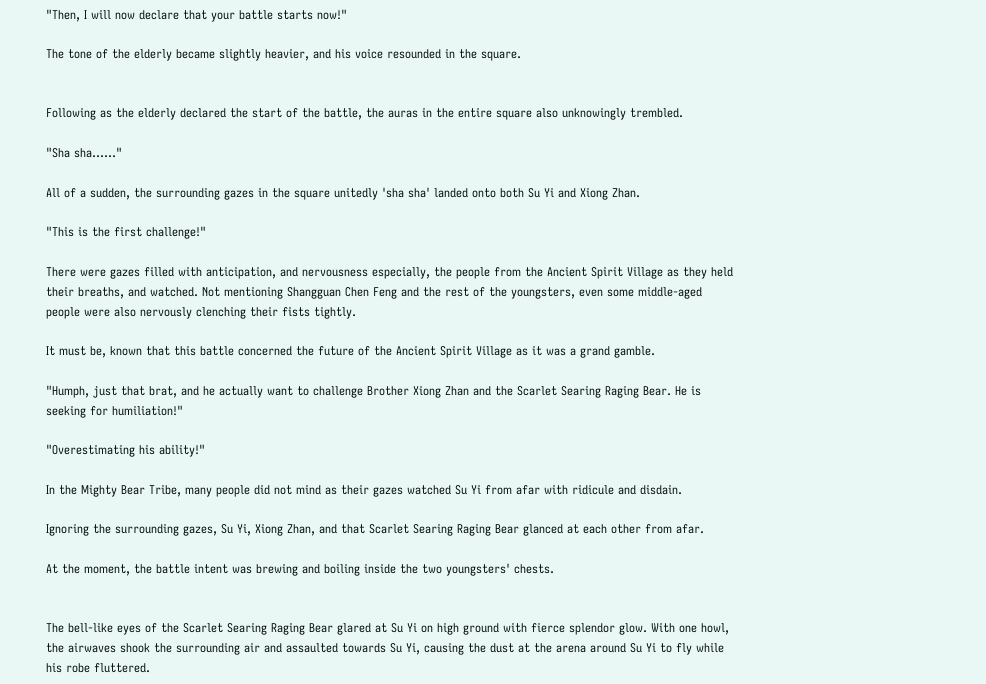"Then, I will now declare that your battle starts now!"

The tone of the elderly became slightly heavier, and his voice resounded in the square.


Following as the elderly declared the start of the battle, the auras in the entire square also unknowingly trembled.

"Sha sha……"

All of a sudden, the surrounding gazes in the square unitedly 'sha sha' landed onto both Su Yi and Xiong Zhan.

"This is the first challenge!"

There were gazes filled with anticipation, and nervousness especially, the people from the Ancient Spirit Village as they held their breaths, and watched. Not mentioning Shangguan Chen Feng and the rest of the youngsters, even some middle-aged people were also nervously clenching their fists tightly.

It must be, known that this battle concerned the future of the Ancient Spirit Village as it was a grand gamble.

"Humph, just that brat, and he actually want to challenge Brother Xiong Zhan and the Scarlet Searing Raging Bear. He is seeking for humiliation!"

"Overestimating his ability!"

In the Mighty Bear Tribe, many people did not mind as their gazes watched Su Yi from afar with ridicule and disdain.

Ignoring the surrounding gazes, Su Yi, Xiong Zhan, and that Scarlet Searing Raging Bear glanced at each other from afar.

At the moment, the battle intent was brewing and boiling inside the two youngsters' chests.


The bell-like eyes of the Scarlet Searing Raging Bear glared at Su Yi on high ground with fierce splendor glow. With one howl, the airwaves shook the surrounding air and assaulted towards Su Yi, causing the dust at the arena around Su Yi to fly while his robe fluttered.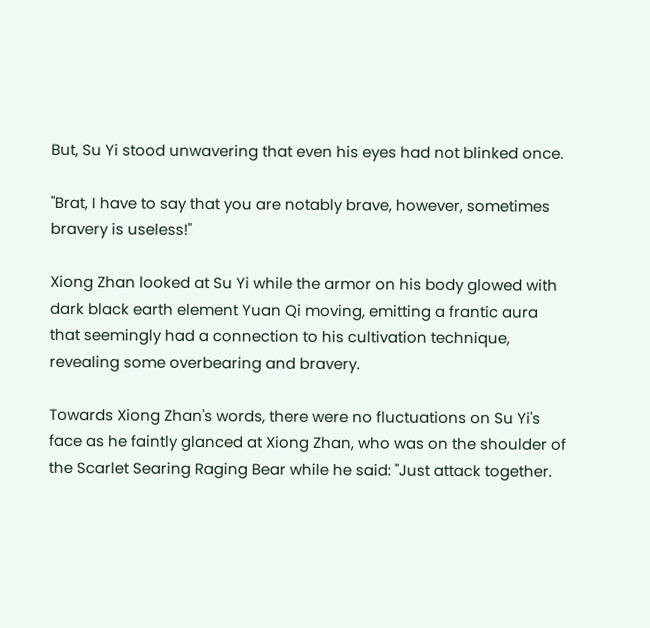But, Su Yi stood unwavering that even his eyes had not blinked once.

"Brat, I have to say that you are notably brave, however, sometimes bravery is useless!"

Xiong Zhan looked at Su Yi while the armor on his body glowed with dark black earth element Yuan Qi moving, emitting a frantic aura that seemingly had a connection to his cultivation technique, revealing some overbearing and bravery.

Towards Xiong Zhan's words, there were no fluctuations on Su Yi's face as he faintly glanced at Xiong Zhan, who was on the shoulder of the Scarlet Searing Raging Bear while he said: "Just attack together.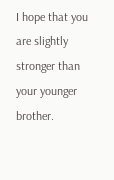I hope that you are slightly stronger than your younger brother.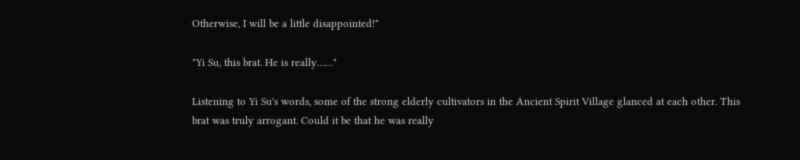Otherwise, I will be a little disappointed!"

"Yi Su, this brat. He is really……"

Listening to Yi Su's words, some of the strong elderly cultivators in the Ancient Spirit Village glanced at each other. This brat was truly arrogant. Could it be that he was really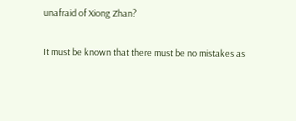unafraid of Xiong Zhan?

It must be known that there must be no mistakes as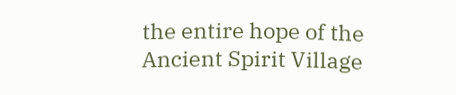the entire hope of the Ancient Spirit Village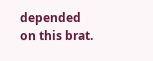depended on this brat.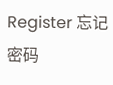Register 忘记密码